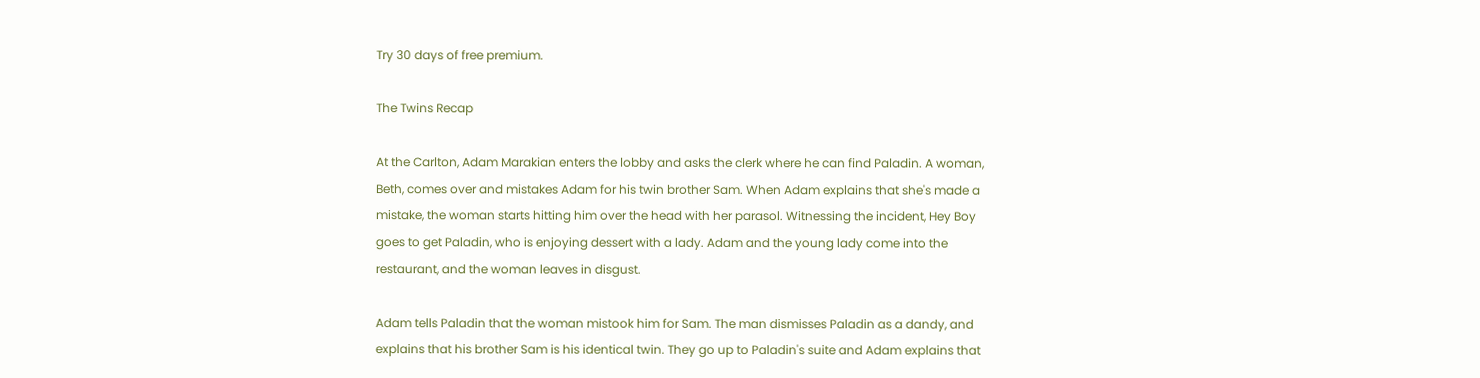Try 30 days of free premium.

The Twins Recap

At the Carlton, Adam Marakian enters the lobby and asks the clerk where he can find Paladin. A woman, Beth, comes over and mistakes Adam for his twin brother Sam. When Adam explains that she's made a mistake, the woman starts hitting him over the head with her parasol. Witnessing the incident, Hey Boy goes to get Paladin, who is enjoying dessert with a lady. Adam and the young lady come into the restaurant, and the woman leaves in disgust.

Adam tells Paladin that the woman mistook him for Sam. The man dismisses Paladin as a dandy, and explains that his brother Sam is his identical twin. They go up to Paladin's suite and Adam explains that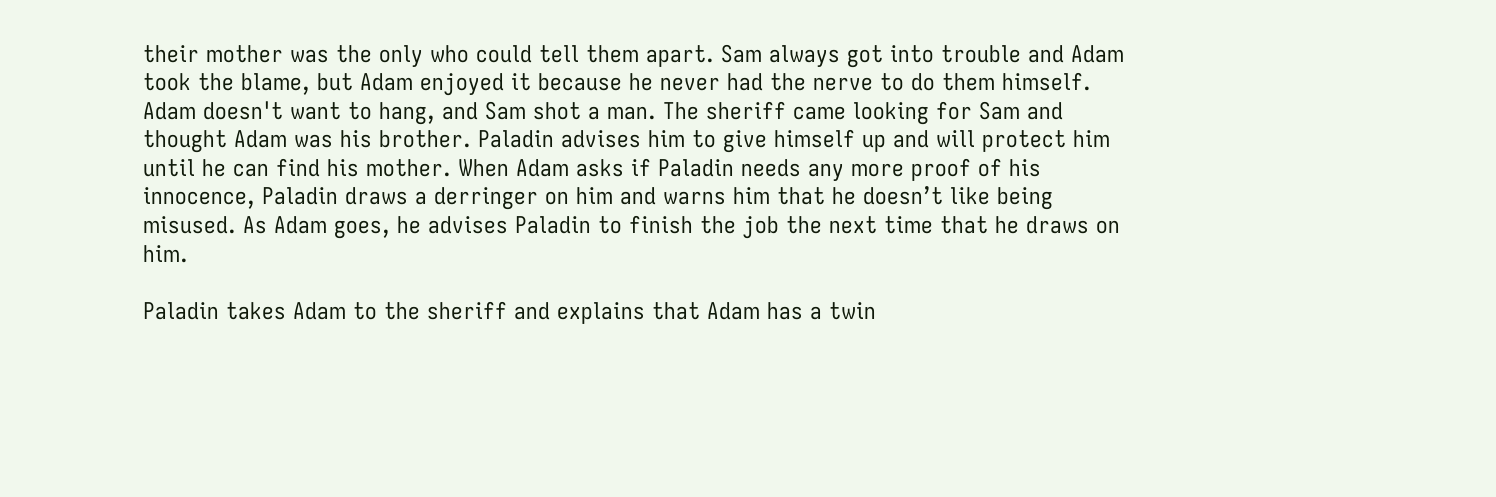their mother was the only who could tell them apart. Sam always got into trouble and Adam took the blame, but Adam enjoyed it because he never had the nerve to do them himself. Adam doesn't want to hang, and Sam shot a man. The sheriff came looking for Sam and thought Adam was his brother. Paladin advises him to give himself up and will protect him until he can find his mother. When Adam asks if Paladin needs any more proof of his innocence, Paladin draws a derringer on him and warns him that he doesn’t like being misused. As Adam goes, he advises Paladin to finish the job the next time that he draws on him.

Paladin takes Adam to the sheriff and explains that Adam has a twin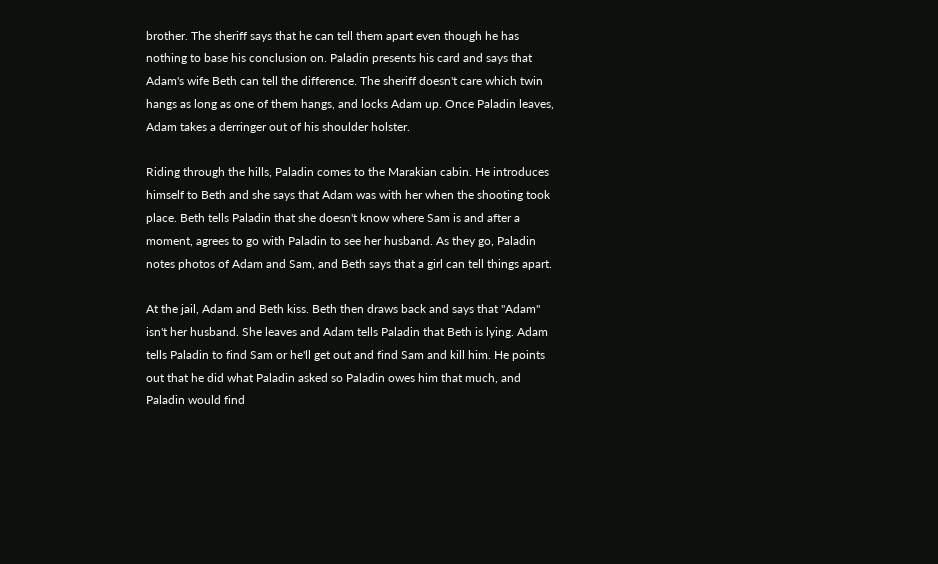brother. The sheriff says that he can tell them apart even though he has nothing to base his conclusion on. Paladin presents his card and says that Adam's wife Beth can tell the difference. The sheriff doesn't care which twin hangs as long as one of them hangs, and locks Adam up. Once Paladin leaves, Adam takes a derringer out of his shoulder holster.

Riding through the hills, Paladin comes to the Marakian cabin. He introduces himself to Beth and she says that Adam was with her when the shooting took place. Beth tells Paladin that she doesn't know where Sam is and after a moment, agrees to go with Paladin to see her husband. As they go, Paladin notes photos of Adam and Sam, and Beth says that a girl can tell things apart.

At the jail, Adam and Beth kiss. Beth then draws back and says that "Adam" isn't her husband. She leaves and Adam tells Paladin that Beth is lying. Adam tells Paladin to find Sam or he'll get out and find Sam and kill him. He points out that he did what Paladin asked so Paladin owes him that much, and Paladin would find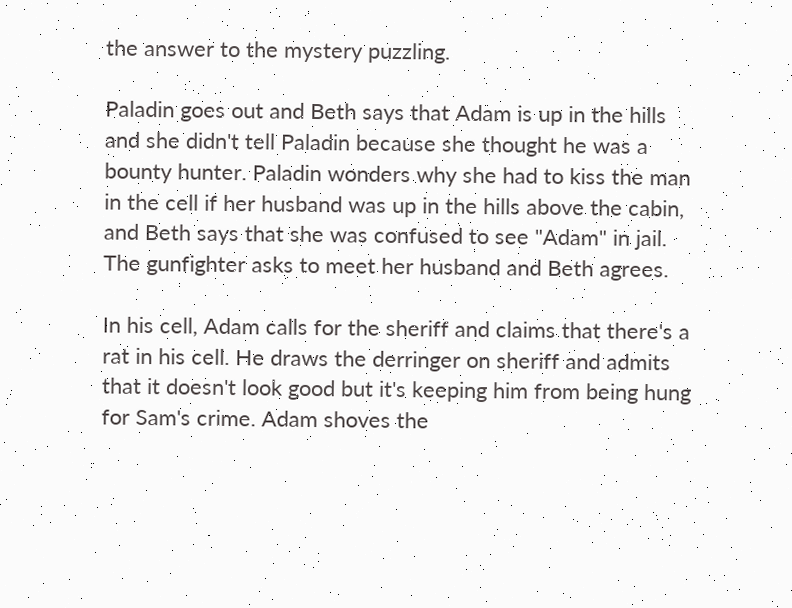the answer to the mystery puzzling.

Paladin goes out and Beth says that Adam is up in the hills and she didn't tell Paladin because she thought he was a bounty hunter. Paladin wonders why she had to kiss the man in the cell if her husband was up in the hills above the cabin, and Beth says that she was confused to see "Adam" in jail. The gunfighter asks to meet her husband and Beth agrees.

In his cell, Adam calls for the sheriff and claims that there's a rat in his cell. He draws the derringer on sheriff and admits that it doesn't look good but it's keeping him from being hung for Sam's crime. Adam shoves the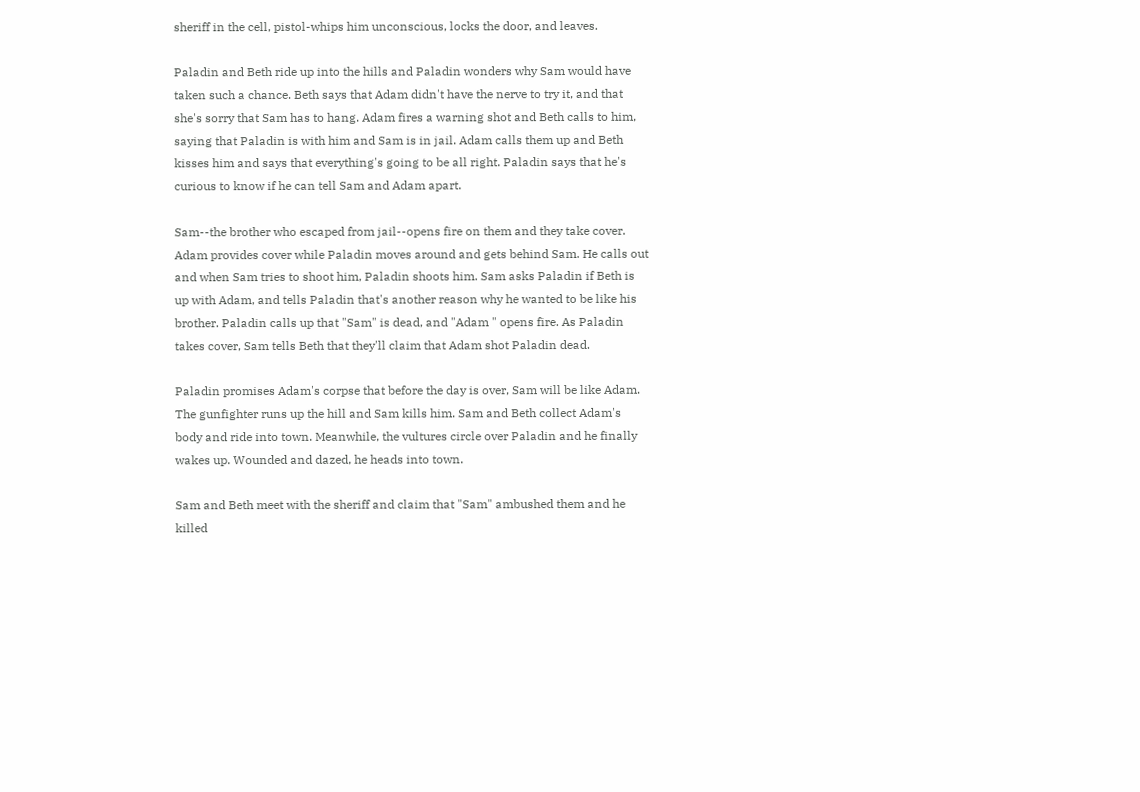sheriff in the cell, pistol-whips him unconscious, locks the door, and leaves.

Paladin and Beth ride up into the hills and Paladin wonders why Sam would have taken such a chance. Beth says that Adam didn't have the nerve to try it, and that she's sorry that Sam has to hang. Adam fires a warning shot and Beth calls to him, saying that Paladin is with him and Sam is in jail. Adam calls them up and Beth kisses him and says that everything's going to be all right. Paladin says that he's curious to know if he can tell Sam and Adam apart.

Sam--the brother who escaped from jail--opens fire on them and they take cover. Adam provides cover while Paladin moves around and gets behind Sam. He calls out and when Sam tries to shoot him, Paladin shoots him. Sam asks Paladin if Beth is up with Adam, and tells Paladin that's another reason why he wanted to be like his brother. Paladin calls up that "Sam" is dead, and "Adam " opens fire. As Paladin takes cover, Sam tells Beth that they'll claim that Adam shot Paladin dead.

Paladin promises Adam's corpse that before the day is over, Sam will be like Adam. The gunfighter runs up the hill and Sam kills him. Sam and Beth collect Adam's body and ride into town. Meanwhile, the vultures circle over Paladin and he finally wakes up. Wounded and dazed, he heads into town.

Sam and Beth meet with the sheriff and claim that "Sam" ambushed them and he killed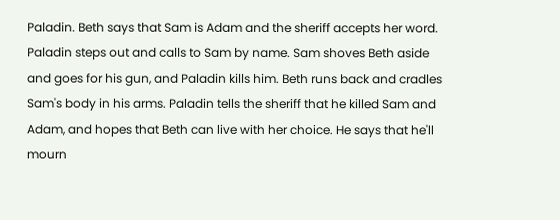Paladin. Beth says that Sam is Adam and the sheriff accepts her word. Paladin steps out and calls to Sam by name. Sam shoves Beth aside and goes for his gun, and Paladin kills him. Beth runs back and cradles Sam's body in his arms. Paladin tells the sheriff that he killed Sam and Adam, and hopes that Beth can live with her choice. He says that he'll mourn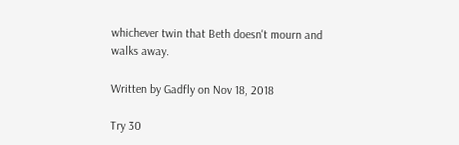whichever twin that Beth doesn't mourn and walks away.

Written by Gadfly on Nov 18, 2018

Try 30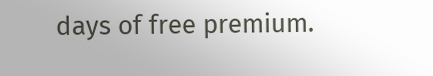days of free premium.